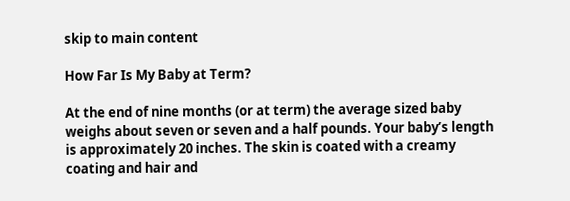skip to main content

How Far Is My Baby at Term?

At the end of nine months (or at term) the average sized baby weighs about seven or seven and a half pounds. Your baby’s length is approximately 20 inches. The skin is coated with a creamy coating and hair and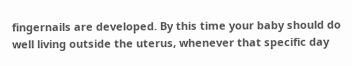fingernails are developed. By this time your baby should do well living outside the uterus, whenever that specific day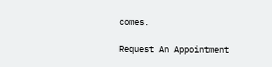comes.

Request An Appointment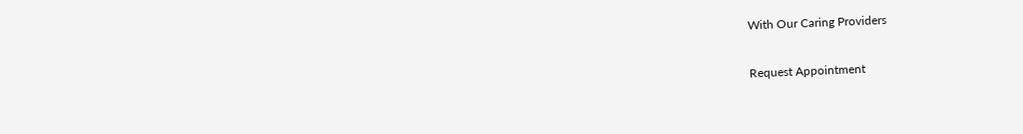With Our Caring Providers

Request Appointment